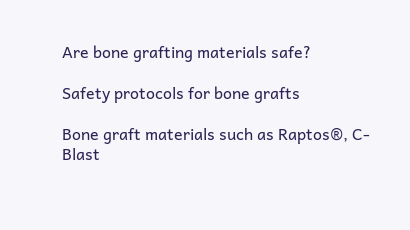Are bone grafting materials safe?

Safety protocols for bone grafts

Bone graft materials such as Raptos®, C-Blast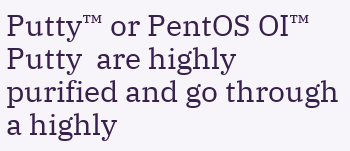Putty™ or PentOS OI™ Putty  are highly purified and go through a highly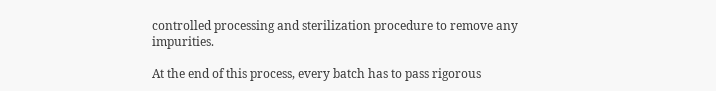controlled processing and sterilization procedure to remove any impurities.

At the end of this process, every batch has to pass rigorous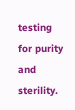testing for purity and sterility.